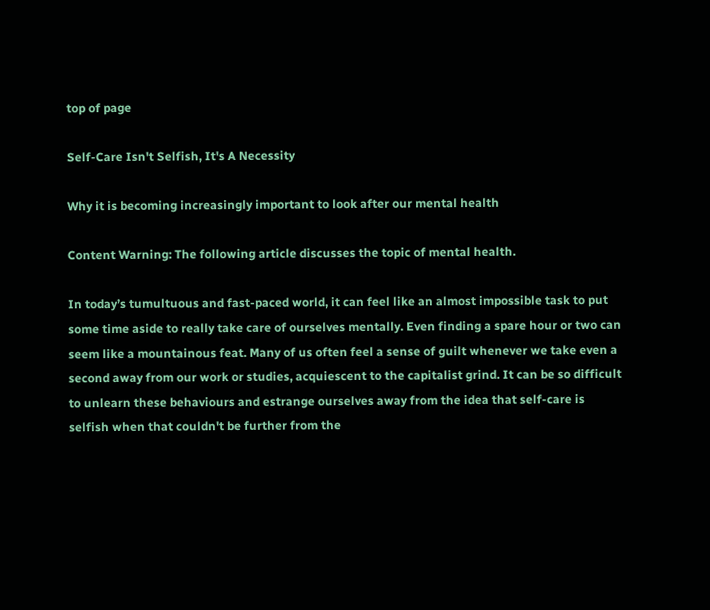top of page

Self-Care Isn't Selfish, It's A Necessity

Why it is becoming increasingly important to look after our mental health

Content Warning: The following article discusses the topic of mental health.

In today’s tumultuous and fast-paced world, it can feel like an almost impossible task to put some time aside to really take care of ourselves mentally. Even finding a spare hour or two can seem like a mountainous feat. Many of us often feel a sense of guilt whenever we take even a second away from our work or studies, acquiescent to the capitalist grind. It can be so difficult to unlearn these behaviours and estrange ourselves away from the idea that self-care is selfish when that couldn't be further from the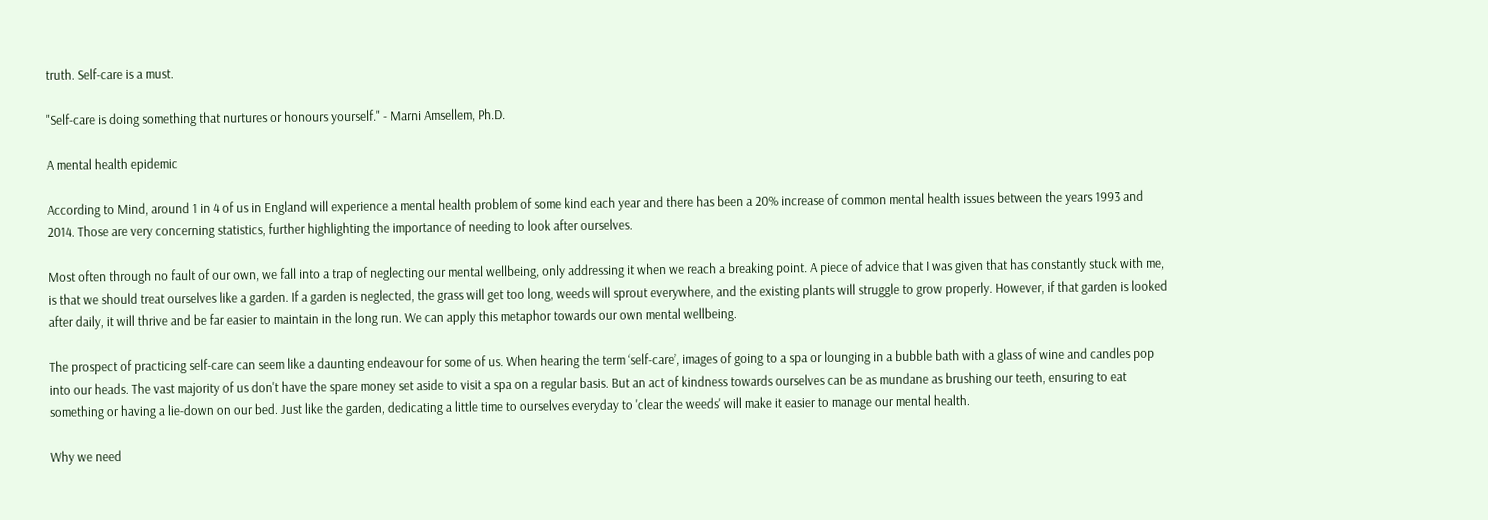truth. Self-care is a must.

"Self-care is doing something that nurtures or honours yourself." - Marni Amsellem, Ph.D.

A mental health epidemic

According to Mind, around 1 in 4 of us in England will experience a mental health problem of some kind each year and there has been a 20% increase of common mental health issues between the years 1993 and 2014. Those are very concerning statistics, further highlighting the importance of needing to look after ourselves.

Most often through no fault of our own, we fall into a trap of neglecting our mental wellbeing, only addressing it when we reach a breaking point. A piece of advice that I was given that has constantly stuck with me, is that we should treat ourselves like a garden. If a garden is neglected, the grass will get too long, weeds will sprout everywhere, and the existing plants will struggle to grow properly. However, if that garden is looked after daily, it will thrive and be far easier to maintain in the long run. We can apply this metaphor towards our own mental wellbeing.

The prospect of practicing self-care can seem like a daunting endeavour for some of us. When hearing the term ‘self-care’, images of going to a spa or lounging in a bubble bath with a glass of wine and candles pop into our heads. The vast majority of us don't have the spare money set aside to visit a spa on a regular basis. But an act of kindness towards ourselves can be as mundane as brushing our teeth, ensuring to eat something or having a lie-down on our bed. Just like the garden, dedicating a little time to ourselves everyday to 'clear the weeds' will make it easier to manage our mental health.

Why we need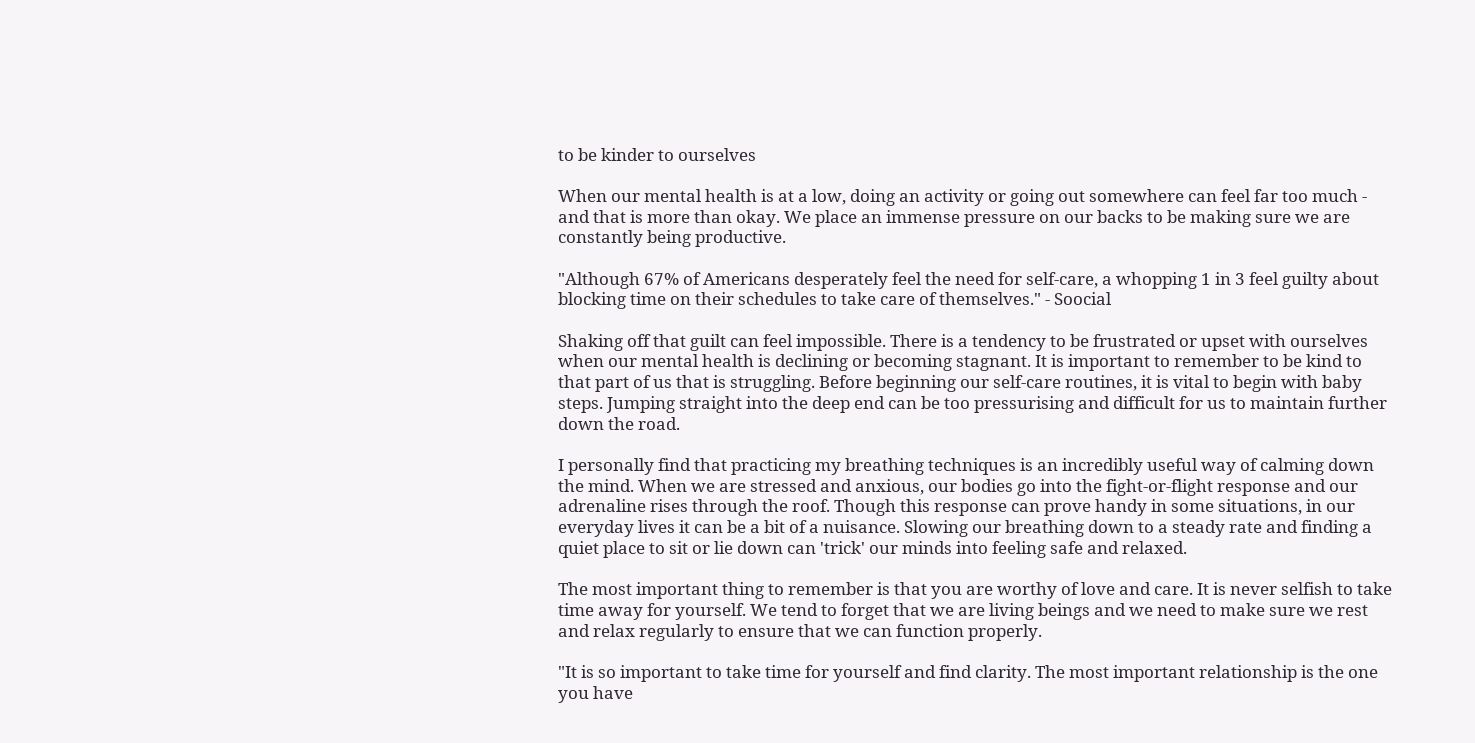to be kinder to ourselves

When our mental health is at a low, doing an activity or going out somewhere can feel far too much - and that is more than okay. We place an immense pressure on our backs to be making sure we are constantly being productive.

"Although 67% of Americans desperately feel the need for self-care, a whopping 1 in 3 feel guilty about blocking time on their schedules to take care of themselves." - Soocial

Shaking off that guilt can feel impossible. There is a tendency to be frustrated or upset with ourselves when our mental health is declining or becoming stagnant. It is important to remember to be kind to that part of us that is struggling. Before beginning our self-care routines, it is vital to begin with baby steps. Jumping straight into the deep end can be too pressurising and difficult for us to maintain further down the road.

I personally find that practicing my breathing techniques is an incredibly useful way of calming down the mind. When we are stressed and anxious, our bodies go into the fight-or-flight response and our adrenaline rises through the roof. Though this response can prove handy in some situations, in our everyday lives it can be a bit of a nuisance. Slowing our breathing down to a steady rate and finding a quiet place to sit or lie down can 'trick' our minds into feeling safe and relaxed.

The most important thing to remember is that you are worthy of love and care. It is never selfish to take time away for yourself. We tend to forget that we are living beings and we need to make sure we rest and relax regularly to ensure that we can function properly.

"It is so important to take time for yourself and find clarity. The most important relationship is the one you have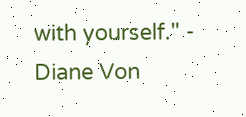with yourself." - Diane Von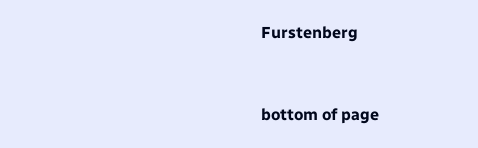Furstenberg


bottom of page